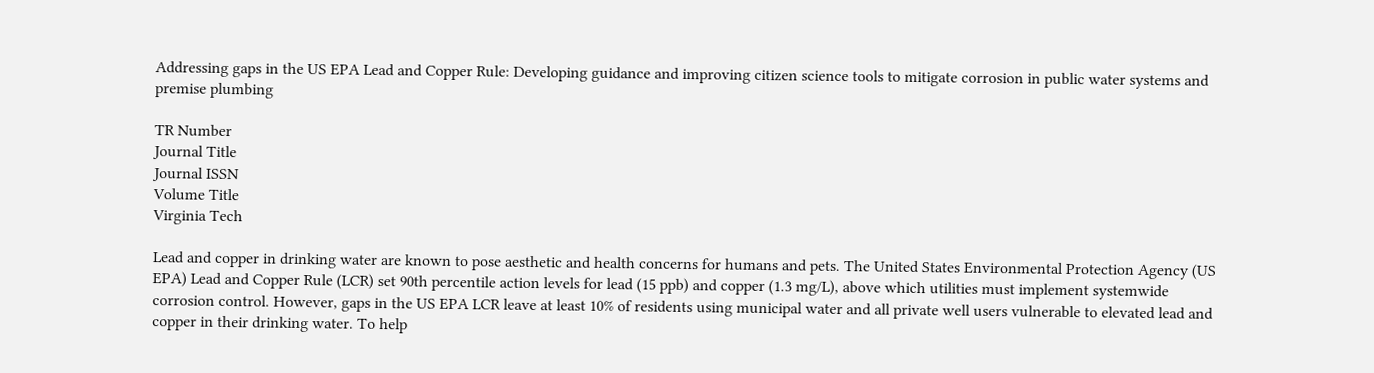Addressing gaps in the US EPA Lead and Copper Rule: Developing guidance and improving citizen science tools to mitigate corrosion in public water systems and premise plumbing

TR Number
Journal Title
Journal ISSN
Volume Title
Virginia Tech

Lead and copper in drinking water are known to pose aesthetic and health concerns for humans and pets. The United States Environmental Protection Agency (US EPA) Lead and Copper Rule (LCR) set 90th percentile action levels for lead (15 ppb) and copper (1.3 mg/L), above which utilities must implement systemwide corrosion control. However, gaps in the US EPA LCR leave at least 10% of residents using municipal water and all private well users vulnerable to elevated lead and copper in their drinking water. To help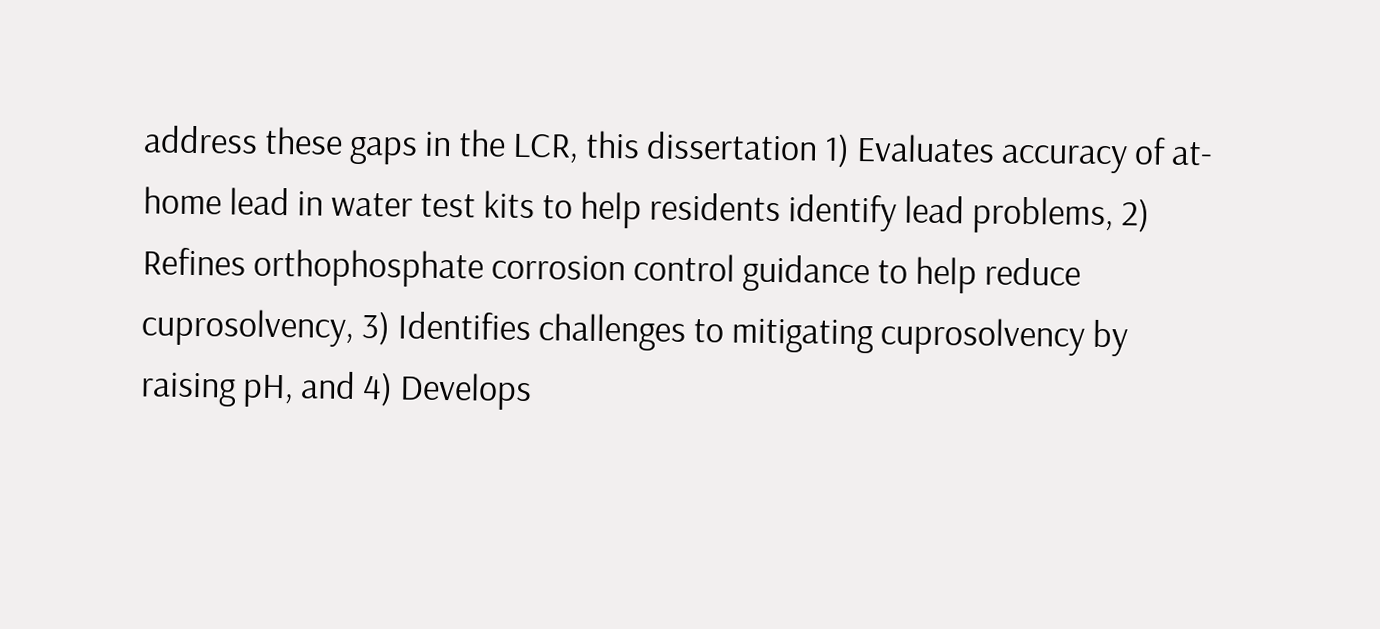address these gaps in the LCR, this dissertation 1) Evaluates accuracy of at-home lead in water test kits to help residents identify lead problems, 2) Refines orthophosphate corrosion control guidance to help reduce cuprosolvency, 3) Identifies challenges to mitigating cuprosolvency by raising pH, and 4) Develops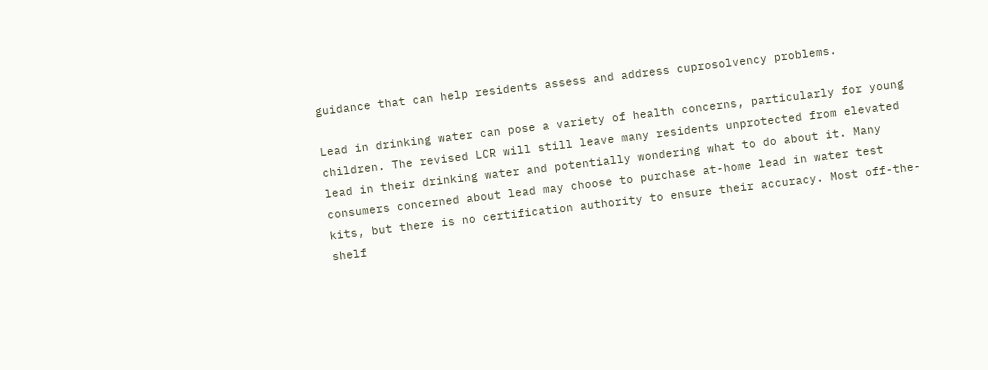guidance that can help residents assess and address cuprosolvency problems.

Lead in drinking water can pose a variety of health concerns, particularly for young children. The revised LCR will still leave many residents unprotected from elevated lead in their drinking water and potentially wondering what to do about it. Many consumers concerned about lead may choose to purchase at-home lead in water test kits, but there is no certification authority to ensure their accuracy. Most off-the-shelf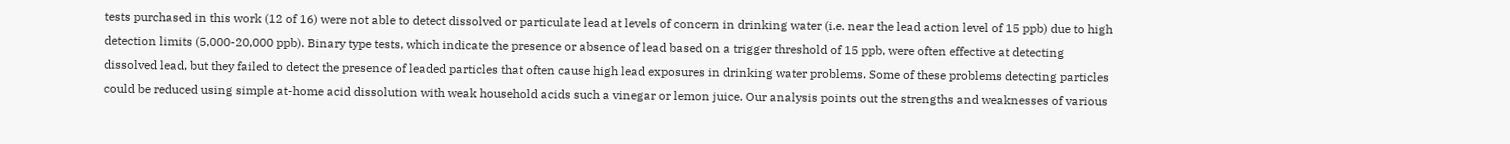tests purchased in this work (12 of 16) were not able to detect dissolved or particulate lead at levels of concern in drinking water (i.e. near the lead action level of 15 ppb) due to high detection limits (5,000-20,000 ppb). Binary type tests, which indicate the presence or absence of lead based on a trigger threshold of 15 ppb, were often effective at detecting dissolved lead, but they failed to detect the presence of leaded particles that often cause high lead exposures in drinking water problems. Some of these problems detecting particles could be reduced using simple at-home acid dissolution with weak household acids such a vinegar or lemon juice. Our analysis points out the strengths and weaknesses of various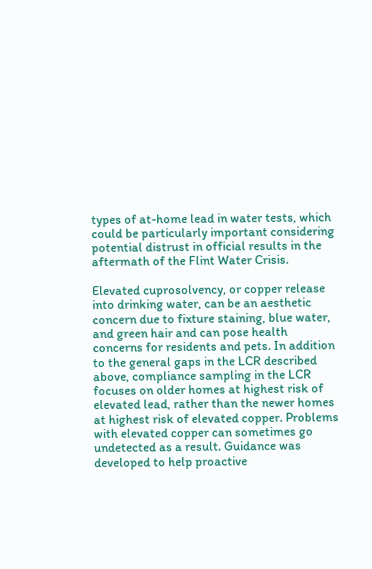types of at-home lead in water tests, which could be particularly important considering potential distrust in official results in the aftermath of the Flint Water Crisis.

Elevated cuprosolvency, or copper release into drinking water, can be an aesthetic concern due to fixture staining, blue water, and green hair and can pose health concerns for residents and pets. In addition to the general gaps in the LCR described above, compliance sampling in the LCR focuses on older homes at highest risk of elevated lead, rather than the newer homes at highest risk of elevated copper. Problems with elevated copper can sometimes go undetected as a result. Guidance was developed to help proactive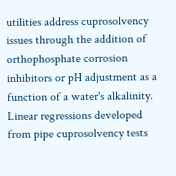utilities address cuprosolvency issues through the addition of orthophosphate corrosion inhibitors or pH adjustment as a function of a water's alkalinity. Linear regressions developed from pipe cuprosolvency tests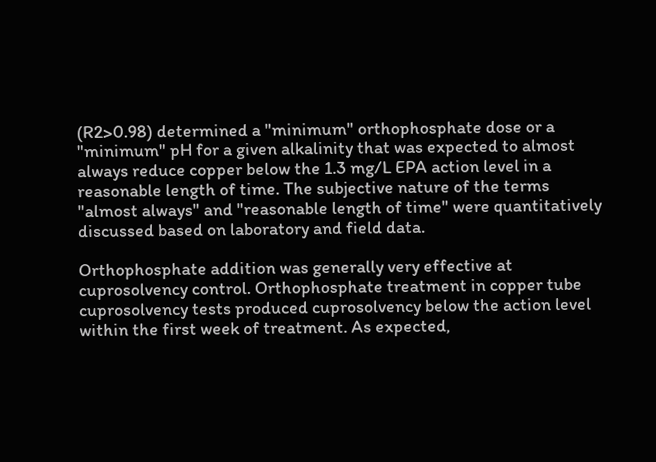(R2>0.98) determined a "minimum" orthophosphate dose or a "minimum" pH for a given alkalinity that was expected to almost always reduce copper below the 1.3 mg/L EPA action level in a reasonable length of time. The subjective nature of the terms "almost always" and "reasonable length of time" were quantitatively discussed based on laboratory and field data.

Orthophosphate addition was generally very effective at cuprosolvency control. Orthophosphate treatment in copper tube cuprosolvency tests produced cuprosolvency below the action level within the first week of treatment. As expected,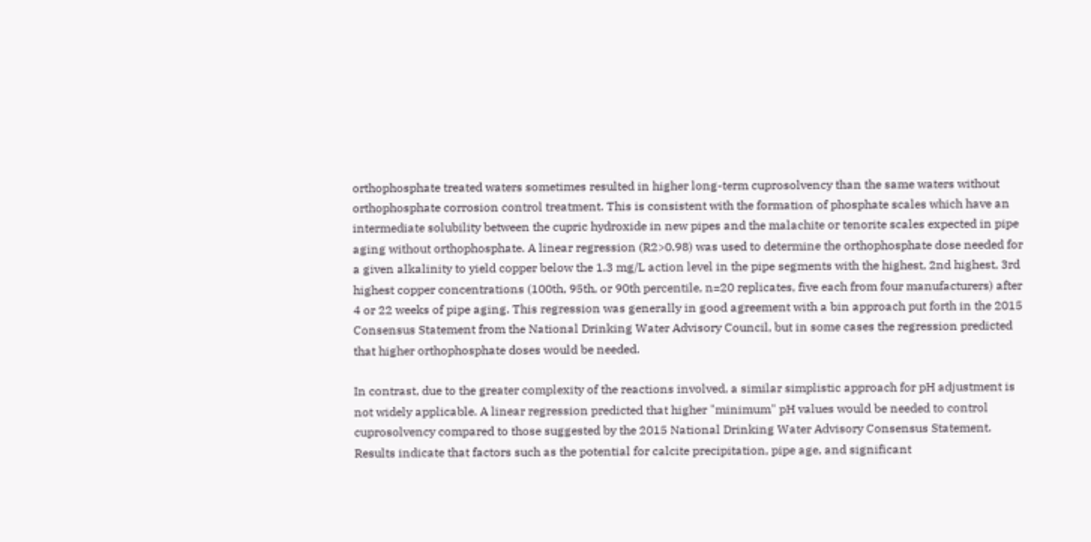orthophosphate treated waters sometimes resulted in higher long-term cuprosolvency than the same waters without orthophosphate corrosion control treatment. This is consistent with the formation of phosphate scales which have an intermediate solubility between the cupric hydroxide in new pipes and the malachite or tenorite scales expected in pipe aging without orthophosphate. A linear regression (R2>0.98) was used to determine the orthophosphate dose needed for a given alkalinity to yield copper below the 1.3 mg/L action level in the pipe segments with the highest, 2nd highest, 3rd highest copper concentrations (100th, 95th, or 90th percentile, n=20 replicates, five each from four manufacturers) after 4 or 22 weeks of pipe aging. This regression was generally in good agreement with a bin approach put forth in the 2015 Consensus Statement from the National Drinking Water Advisory Council, but in some cases the regression predicted that higher orthophosphate doses would be needed.

In contrast, due to the greater complexity of the reactions involved, a similar simplistic approach for pH adjustment is not widely applicable. A linear regression predicted that higher "minimum" pH values would be needed to control cuprosolvency compared to those suggested by the 2015 National Drinking Water Advisory Consensus Statement. Results indicate that factors such as the potential for calcite precipitation, pipe age, and significant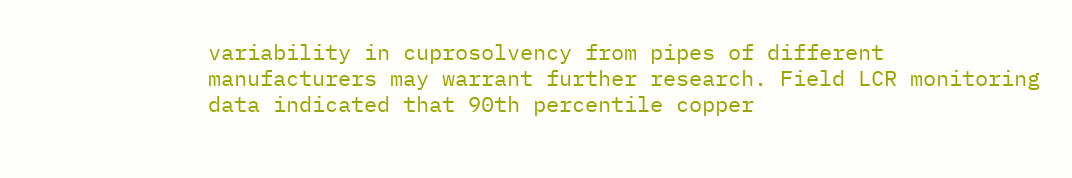variability in cuprosolvency from pipes of different manufacturers may warrant further research. Field LCR monitoring data indicated that 90th percentile copper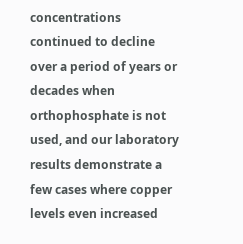concentrations continued to decline over a period of years or decades when orthophosphate is not used, and our laboratory results demonstrate a few cases where copper levels even increased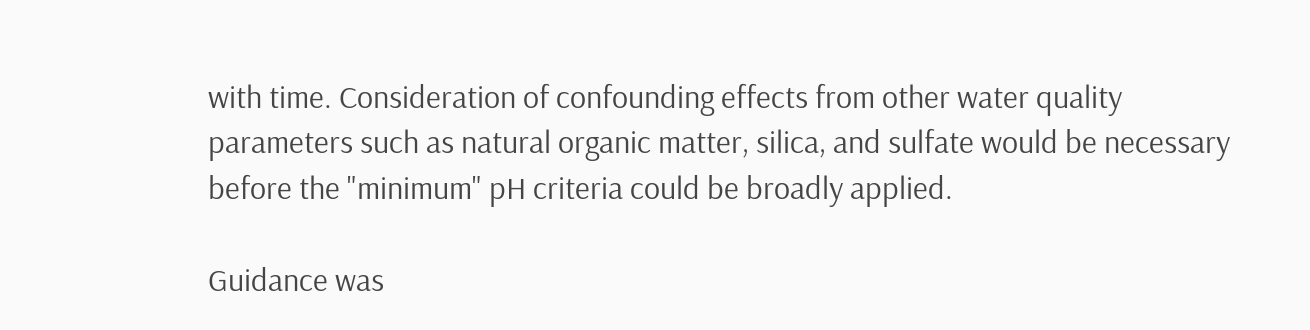with time. Consideration of confounding effects from other water quality parameters such as natural organic matter, silica, and sulfate would be necessary before the "minimum" pH criteria could be broadly applied.

Guidance was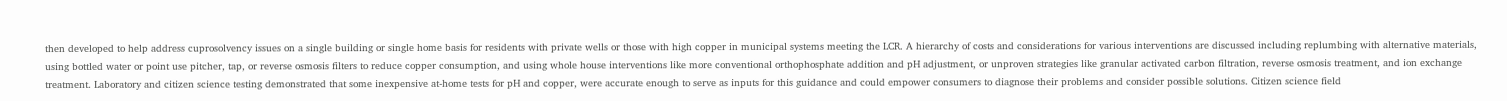then developed to help address cuprosolvency issues on a single building or single home basis for residents with private wells or those with high copper in municipal systems meeting the LCR. A hierarchy of costs and considerations for various interventions are discussed including replumbing with alternative materials, using bottled water or point use pitcher, tap, or reverse osmosis filters to reduce copper consumption, and using whole house interventions like more conventional orthophosphate addition and pH adjustment, or unproven strategies like granular activated carbon filtration, reverse osmosis treatment, and ion exchange treatment. Laboratory and citizen science testing demonstrated that some inexpensive at-home tests for pH and copper, were accurate enough to serve as inputs for this guidance and could empower consumers to diagnose their problems and consider possible solutions. Citizen science field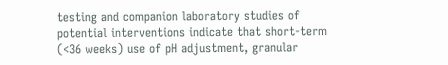testing and companion laboratory studies of potential interventions indicate that short-term (<36 weeks) use of pH adjustment, granular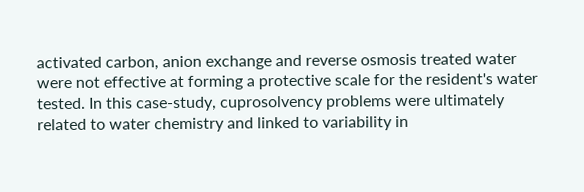activated carbon, anion exchange and reverse osmosis treated water were not effective at forming a protective scale for the resident's water tested. In this case-study, cuprosolvency problems were ultimately related to water chemistry and linked to variability in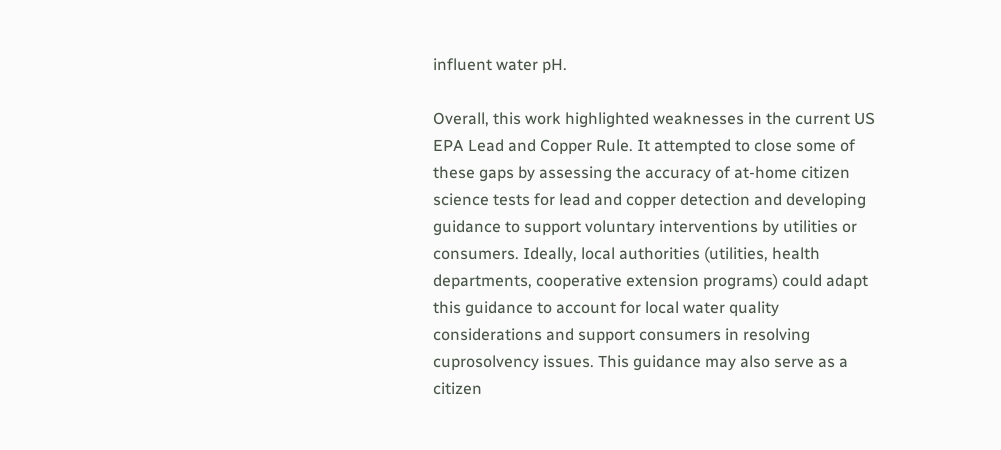influent water pH.

Overall, this work highlighted weaknesses in the current US EPA Lead and Copper Rule. It attempted to close some of these gaps by assessing the accuracy of at-home citizen science tests for lead and copper detection and developing guidance to support voluntary interventions by utilities or consumers. Ideally, local authorities (utilities, health departments, cooperative extension programs) could adapt this guidance to account for local water quality considerations and support consumers in resolving cuprosolvency issues. This guidance may also serve as a citizen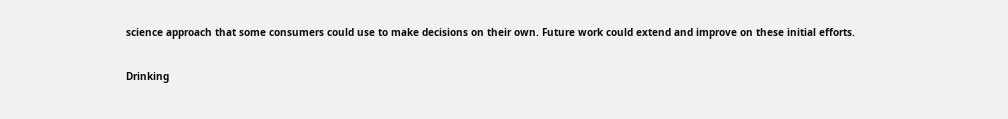science approach that some consumers could use to make decisions on their own. Future work could extend and improve on these initial efforts.

Drinking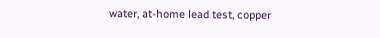water, at-home lead test, copper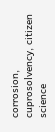corrosion, cuprosolvency, citizen science